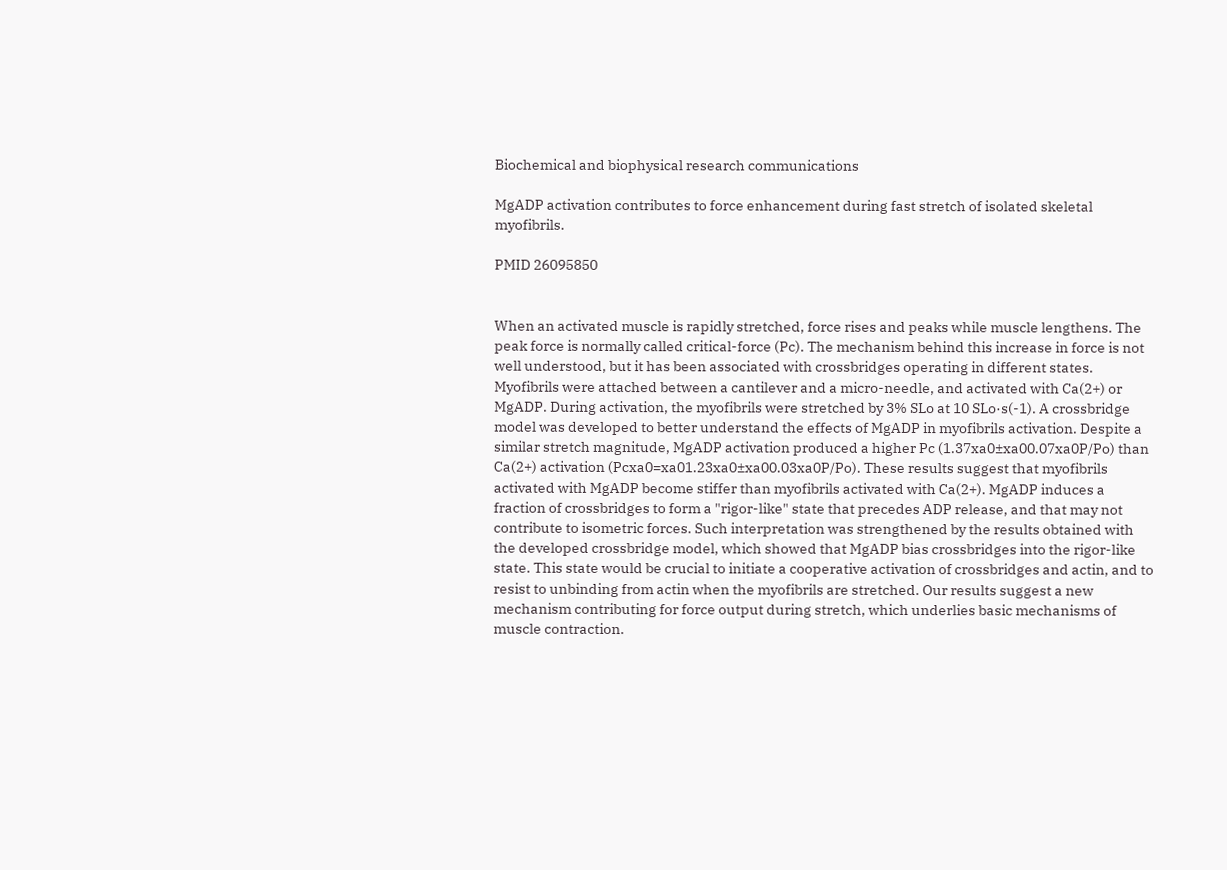Biochemical and biophysical research communications

MgADP activation contributes to force enhancement during fast stretch of isolated skeletal myofibrils.

PMID 26095850


When an activated muscle is rapidly stretched, force rises and peaks while muscle lengthens. The peak force is normally called critical-force (Pc). The mechanism behind this increase in force is not well understood, but it has been associated with crossbridges operating in different states. Myofibrils were attached between a cantilever and a micro-needle, and activated with Ca(2+) or MgADP. During activation, the myofibrils were stretched by 3% SLo at 10 SLo·s(-1). A crossbridge model was developed to better understand the effects of MgADP in myofibrils activation. Despite a similar stretch magnitude, MgADP activation produced a higher Pc (1.37xa0±xa00.07xa0P/Po) than Ca(2+) activation (Pcxa0=xa01.23xa0±xa00.03xa0P/Po). These results suggest that myofibrils activated with MgADP become stiffer than myofibrils activated with Ca(2+). MgADP induces a fraction of crossbridges to form a "rigor-like" state that precedes ADP release, and that may not contribute to isometric forces. Such interpretation was strengthened by the results obtained with the developed crossbridge model, which showed that MgADP bias crossbridges into the rigor-like state. This state would be crucial to initiate a cooperative activation of crossbridges and actin, and to resist to unbinding from actin when the myofibrils are stretched. Our results suggest a new mechanism contributing for force output during stretch, which underlies basic mechanisms of muscle contraction.